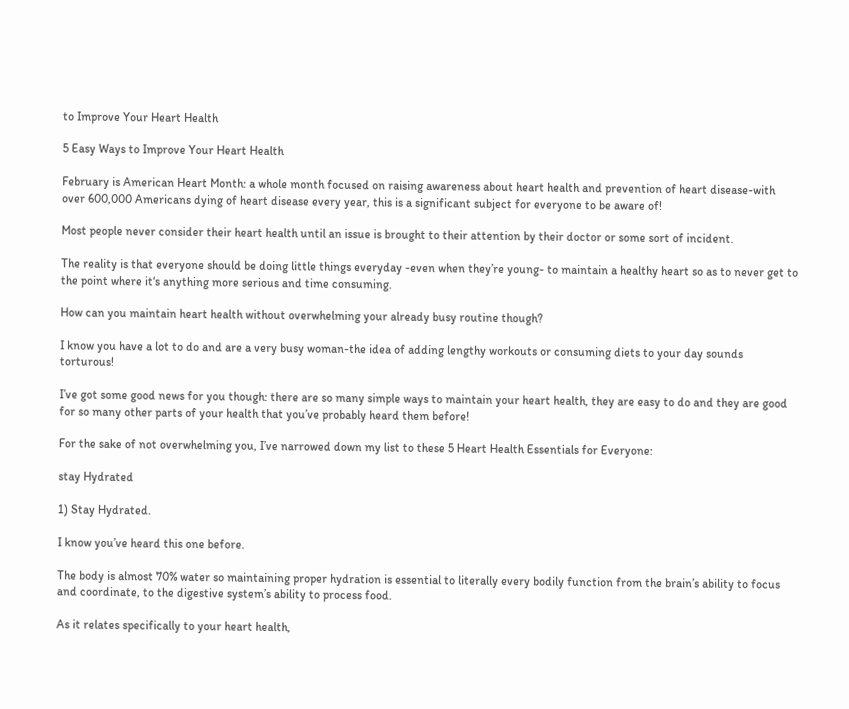to Improve Your Heart Health

5 Easy Ways to Improve Your Heart Health

February is American Heart Month: a whole month focused on raising awareness about heart health and prevention of heart disease-with over 600,000 Americans dying of heart disease every year, this is a significant subject for everyone to be aware of!

Most people never consider their heart health until an issue is brought to their attention by their doctor or some sort of incident.

The reality is that everyone should be doing little things everyday -even when they’re young- to maintain a healthy heart so as to never get to the point where it‘s anything more serious and time consuming.

How can you maintain heart health without overwhelming your already busy routine though?

I know you have a lot to do and are a very busy woman-the idea of adding lengthy workouts or consuming diets to your day sounds torturous!

I’ve got some good news for you though: there are so many simple ways to maintain your heart health, they are easy to do and they are good for so many other parts of your health that you’ve probably heard them before!

For the sake of not overwhelming you, I’ve narrowed down my list to these 5 Heart Health Essentials for Everyone:

stay Hydrated

1) Stay Hydrated.

I know you’ve heard this one before.

The body is almost 70% water so maintaining proper hydration is essential to literally every bodily function from the brain’s ability to focus and coordinate, to the digestive system’s ability to process food.

As it relates specifically to your heart health,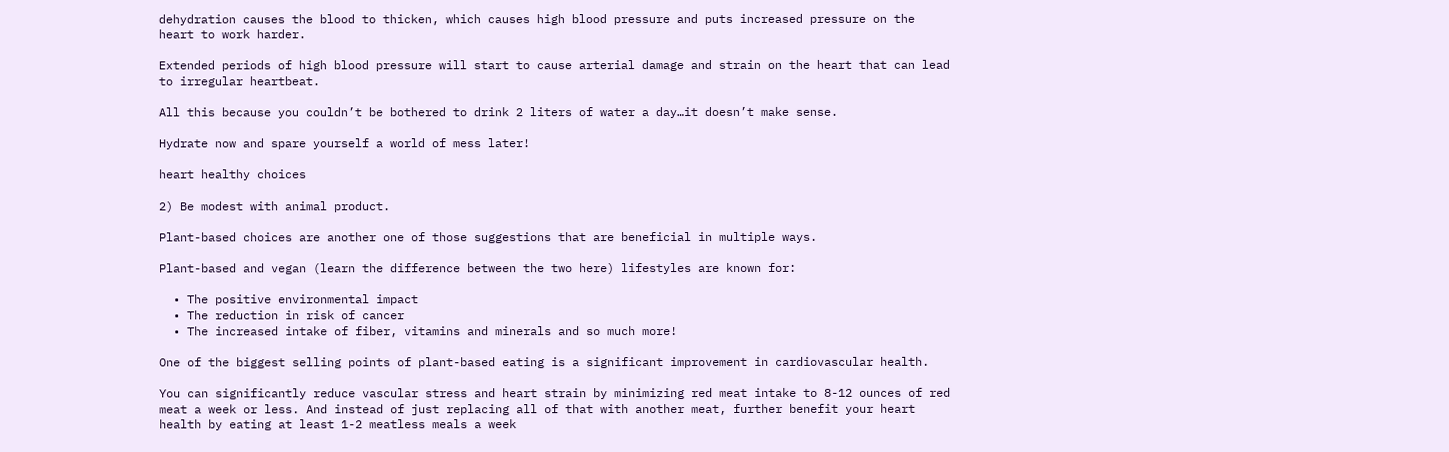dehydration causes the blood to thicken, which causes high blood pressure and puts increased pressure on the heart to work harder.

Extended periods of high blood pressure will start to cause arterial damage and strain on the heart that can lead to irregular heartbeat.

All this because you couldn’t be bothered to drink 2 liters of water a day…it doesn’t make sense.

Hydrate now and spare yourself a world of mess later!

heart healthy choices

2) Be modest with animal product.

Plant-based choices are another one of those suggestions that are beneficial in multiple ways.

Plant-based and vegan (learn the difference between the two here) lifestyles are known for:

  • The positive environmental impact
  • The reduction in risk of cancer
  • The increased intake of fiber, vitamins and minerals and so much more!

One of the biggest selling points of plant-based eating is a significant improvement in cardiovascular health.

You can significantly reduce vascular stress and heart strain by minimizing red meat intake to 8-12 ounces of red meat a week or less. And instead of just replacing all of that with another meat, further benefit your heart health by eating at least 1-2 meatless meals a week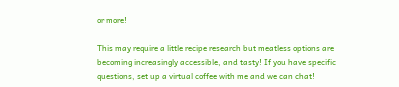or more!

This may require a little recipe research but meatless options are becoming increasingly accessible, and tasty! If you have specific questions, set up a virtual coffee with me and we can chat!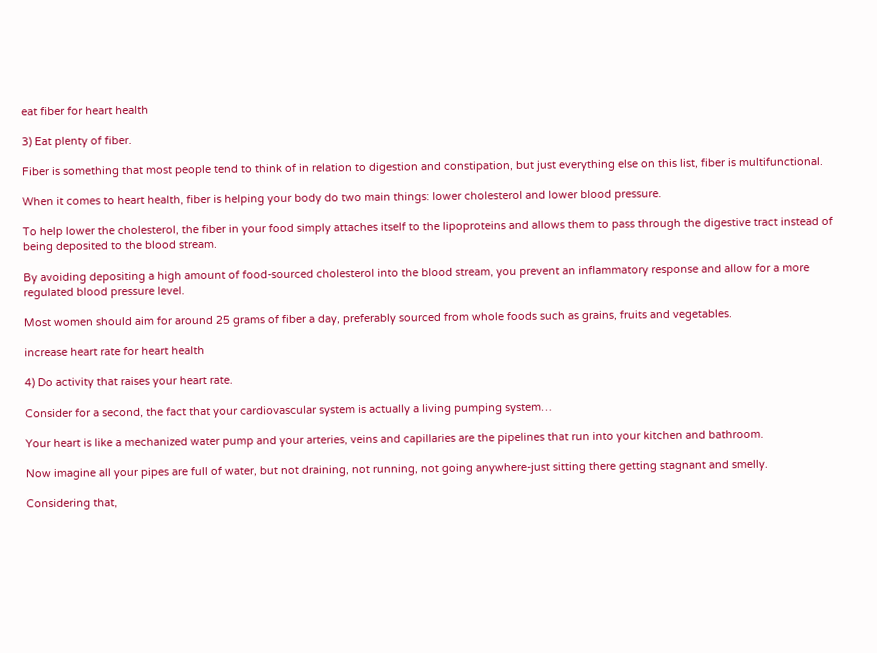eat fiber for heart health

3) Eat plenty of fiber.

Fiber is something that most people tend to think of in relation to digestion and constipation, but just everything else on this list, fiber is multifunctional.

When it comes to heart health, fiber is helping your body do two main things: lower cholesterol and lower blood pressure.

To help lower the cholesterol, the fiber in your food simply attaches itself to the lipoproteins and allows them to pass through the digestive tract instead of being deposited to the blood stream.

By avoiding depositing a high amount of food-sourced cholesterol into the blood stream, you prevent an inflammatory response and allow for a more regulated blood pressure level.

Most women should aim for around 25 grams of fiber a day, preferably sourced from whole foods such as grains, fruits and vegetables.

increase heart rate for heart health

4) Do activity that raises your heart rate.

Consider for a second, the fact that your cardiovascular system is actually a living pumping system…

Your heart is like a mechanized water pump and your arteries, veins and capillaries are the pipelines that run into your kitchen and bathroom.

Now imagine all your pipes are full of water, but not draining, not running, not going anywhere-just sitting there getting stagnant and smelly.

Considering that,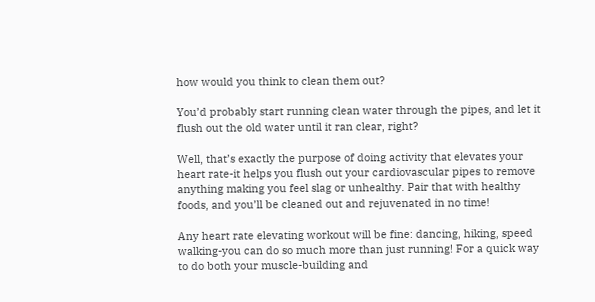how would you think to clean them out?

You’d probably start running clean water through the pipes, and let it flush out the old water until it ran clear, right?

Well, that’s exactly the purpose of doing activity that elevates your heart rate-it helps you flush out your cardiovascular pipes to remove anything making you feel slag or unhealthy. Pair that with healthy foods, and you’ll be cleaned out and rejuvenated in no time!

Any heart rate elevating workout will be fine: dancing, hiking, speed walking-you can do so much more than just running! For a quick way to do both your muscle-building and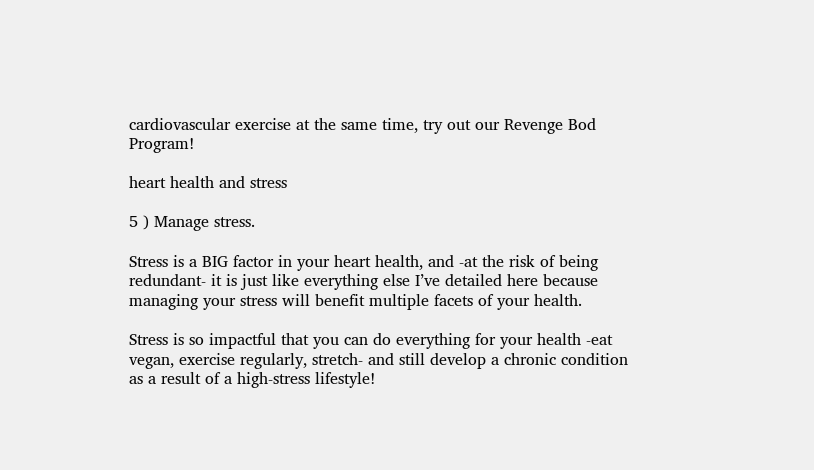cardiovascular exercise at the same time, try out our Revenge Bod Program!

heart health and stress

5 ) Manage stress.

Stress is a BIG factor in your heart health, and -at the risk of being redundant- it is just like everything else I’ve detailed here because managing your stress will benefit multiple facets of your health.

Stress is so impactful that you can do everything for your health -eat vegan, exercise regularly, stretch- and still develop a chronic condition as a result of a high-stress lifestyle!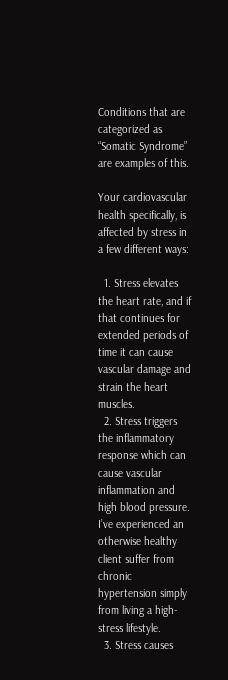Conditions that are categorized as “Somatic Syndrome” are examples of this.

Your cardiovascular health specifically, is affected by stress in a few different ways:

  1. Stress elevates the heart rate, and if that continues for extended periods of time it can cause vascular damage and strain the heart muscles.
  2. Stress triggers the inflammatory response which can cause vascular inflammation and high blood pressure. I’ve experienced an otherwise healthy client suffer from chronic hypertension simply from living a high-stress lifestyle.
  3. Stress causes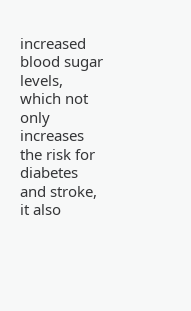increased blood sugar levels, which not only increases the risk for diabetes and stroke, it also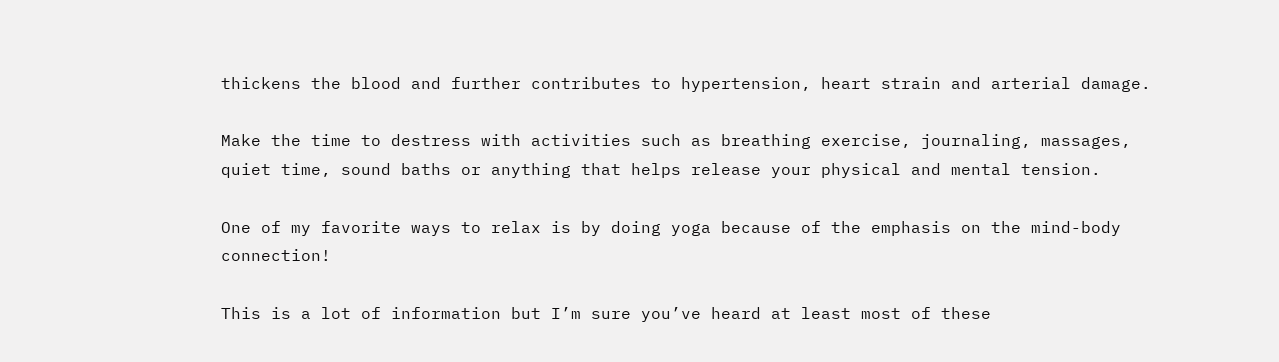thickens the blood and further contributes to hypertension, heart strain and arterial damage.

Make the time to destress with activities such as breathing exercise, journaling, massages, quiet time, sound baths or anything that helps release your physical and mental tension.

One of my favorite ways to relax is by doing yoga because of the emphasis on the mind-body connection!

This is a lot of information but I’m sure you’ve heard at least most of these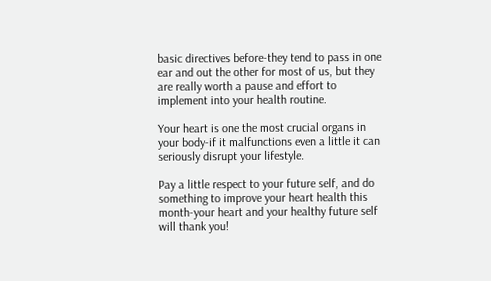basic directives before-they tend to pass in one ear and out the other for most of us, but they are really worth a pause and effort to implement into your health routine.

Your heart is one the most crucial organs in your body-if it malfunctions even a little it can seriously disrupt your lifestyle.

Pay a little respect to your future self, and do something to improve your heart health this month-your heart and your healthy future self will thank you!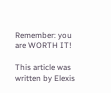Remember: you are WORTH IT!

This article was written by Elexis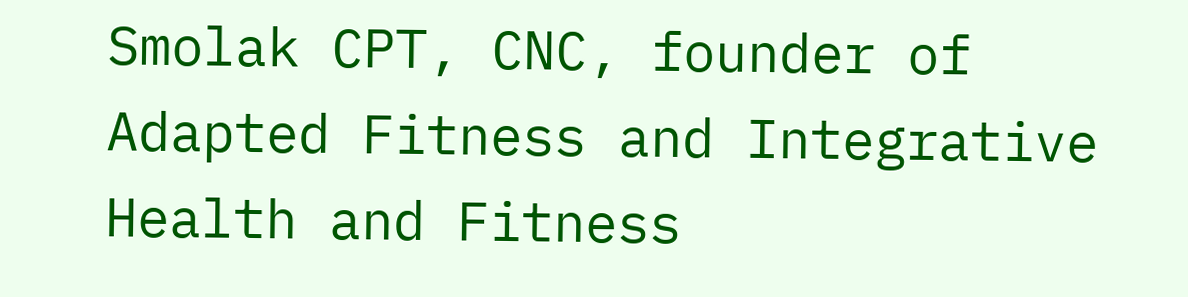Smolak CPT, CNC, founder of Adapted Fitness and Integrative Health and Fitness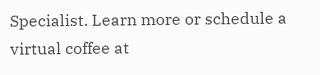Specialist. Learn more or schedule a virtual coffee at